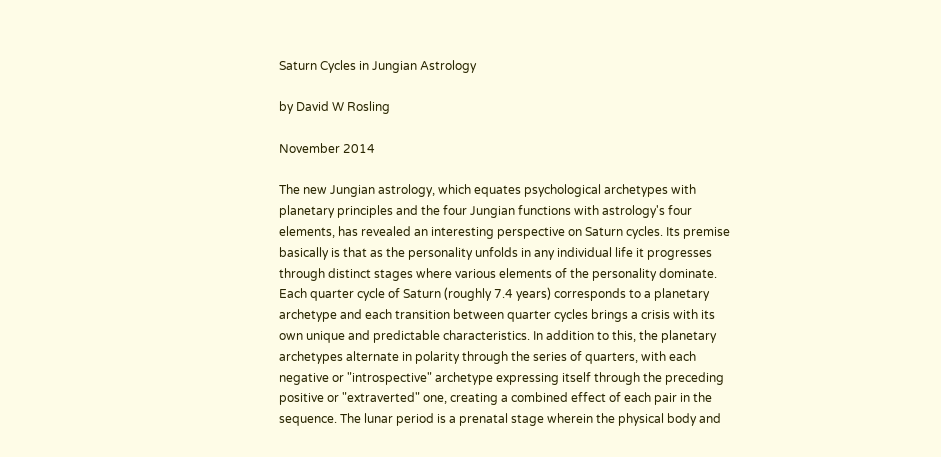Saturn Cycles in Jungian Astrology

by David W Rosling

November 2014

The new Jungian astrology, which equates psychological archetypes with planetary principles and the four Jungian functions with astrology's four elements, has revealed an interesting perspective on Saturn cycles. Its premise basically is that as the personality unfolds in any individual life it progresses through distinct stages where various elements of the personality dominate. Each quarter cycle of Saturn (roughly 7.4 years) corresponds to a planetary archetype and each transition between quarter cycles brings a crisis with its own unique and predictable characteristics. In addition to this, the planetary archetypes alternate in polarity through the series of quarters, with each negative or "introspective" archetype expressing itself through the preceding positive or "extraverted" one, creating a combined effect of each pair in the sequence. The lunar period is a prenatal stage wherein the physical body and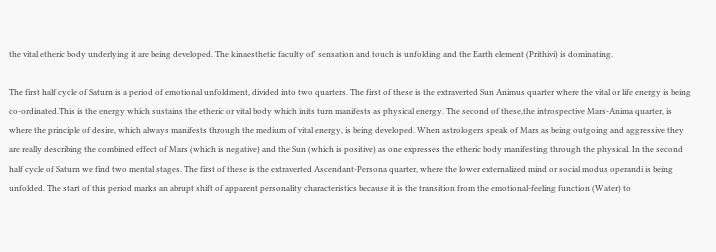the vital etheric body underlying it are being developed. The kinaesthetic faculty of' sensation and touch is unfolding and the Earth element (Prithivi) is dominating.

The first half cycle of Saturn is a period of emotional unfoldment, divided into two quarters. The first of these is the extraverted Sun Animus quarter where the vital or life energy is being co-ordinated.This is the energy which sustains the etheric or vital body which inits turn manifests as physical energy. The second of these,the introspective Mars-Anima quarter, is where the principle of desire, which always manifests through the medium of vital energy, is being developed. When astrologers speak of Mars as being outgoing and aggressive they are really describing the combined effect of Mars (which is negative) and the Sun (which is positive) as one expresses the etheric body manifesting through the physical. In the second half cycle of Saturn we find two mental stages. The first of these is the extraverted Ascendant-Persona quarter, where the lower externalized mind or social modus operandi is being unfolded. The start of this period marks an abrupt shift of apparent personality characteristics because it is the transition from the emotional-feeling function (Water) to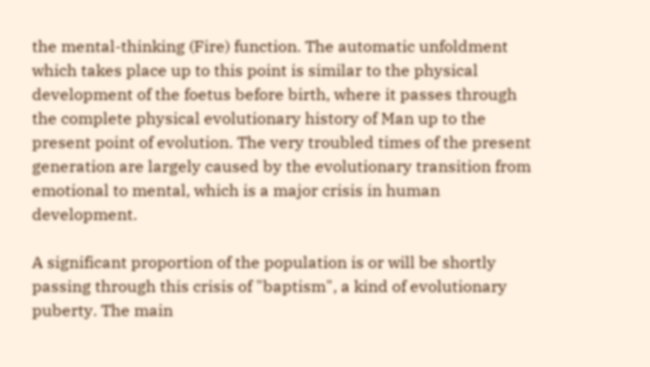the mental-thinking (Fire) function. The automatic unfoldment which takes place up to this point is similar to the physical development of the foetus before birth, where it passes through the complete physical evolutionary history of Man up to the present point of evolution. The very troubled times of the present generation are largely caused by the evolutionary transition from emotional to mental, which is a major crisis in human development.

A significant proportion of the population is or will be shortly passing through this crisis of "baptism", a kind of evolutionary puberty. The main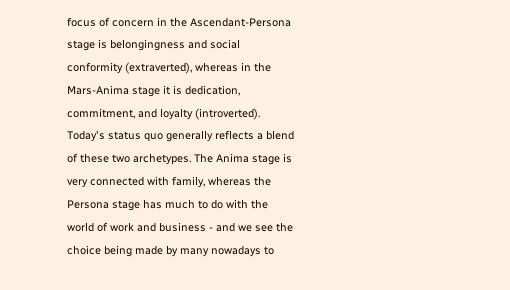focus of concern in the Ascendant-Persona stage is belongingness and social conformity (extraverted), whereas in the Mars-Anima stage it is dedication, commitment, and loyalty (introverted). Today's status quo generally reflects a blend of these two archetypes. The Anima stage is very connected with family, whereas the Persona stage has much to do with the world of work and business - and we see the choice being made by many nowadays to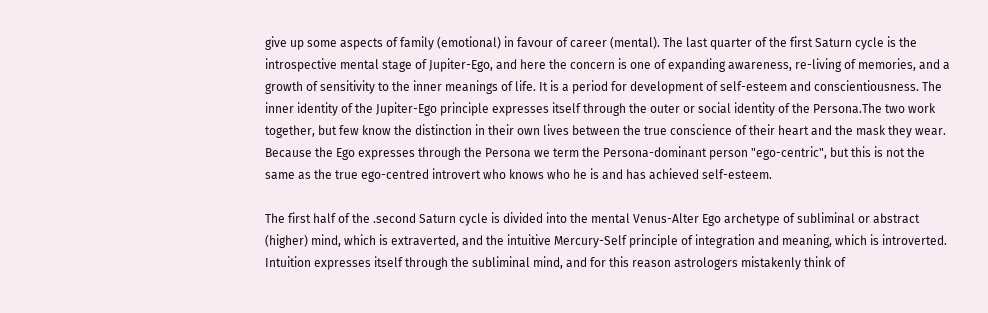give up some aspects of family (emotional) in favour of career (mental). The last quarter of the first Saturn cycle is the introspective mental stage of Jupiter-Ego, and here the concern is one of expanding awareness, re-living of memories, and a growth of sensitivity to the inner meanings of life. It is a period for development of self-esteem and conscientiousness. The inner identity of the Jupiter-Ego principle expresses itself through the outer or social identity of the Persona.The two work together, but few know the distinction in their own lives between the true conscience of their heart and the mask they wear. Because the Ego expresses through the Persona we term the Persona-dominant person "ego-centric", but this is not the same as the true ego-centred introvert who knows who he is and has achieved self-esteem.

The first half of the .second Saturn cycle is divided into the mental Venus-Alter Ego archetype of subliminal or abstract (higher) mind, which is extraverted, and the intuitive Mercury-Self principle of integration and meaning, which is introverted. Intuition expresses itself through the subliminal mind, and for this reason astrologers mistakenly think of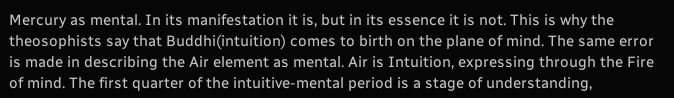Mercury as mental. In its manifestation it is, but in its essence it is not. This is why the theosophists say that Buddhi(intuition) comes to birth on the plane of mind. The same error is made in describing the Air element as mental. Air is Intuition, expressing through the Fire of mind. The first quarter of the intuitive-mental period is a stage of understanding,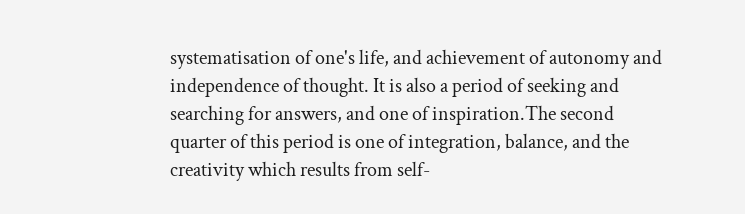systematisation of one's life, and achievement of autonomy and independence of thought. It is also a period of seeking and searching for answers, and one of inspiration.The second quarter of this period is one of integration, balance, and the creativity which results from self-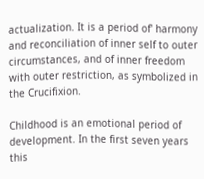actualization. It is a period of' harmony and reconciliation of inner self to outer circumstances, and of inner freedom with outer restriction, as symbolized in the Crucifixion.

Childhood is an emotional period of development. In the first seven years this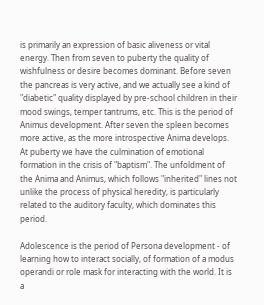is primarily an expression of basic aliveness or vital energy. Then from seven to puberty the quality of wishfulness or desire becomes dominant. Before seven the pancreas is very active, and we actually see a kind of "diabetic" quality displayed by pre-school children in their mood swings, temper tantrums, etc. This is the period of Animus development. After seven the spleen becomes more active, as the more introspective Anima develops. At puberty we have the culmination of emotional formation in the crisis of "baptism". The unfoldment of the Anima and Animus, which follows "inherited" lines not unlike the process of physical heredity, is particularly related to the auditory faculty, which dominates this period.

Adolescence is the period of Persona development - of learning how to interact socially, of formation of a modus operandi or role mask for interacting with the world. It is a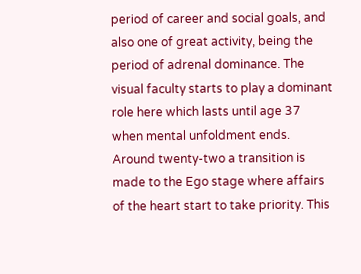period of career and social goals, and also one of great activity, being the period of adrenal dominance. The visual faculty starts to play a dominant role here which lasts until age 37 when mental unfoldment ends. Around twenty-two a transition is made to the Ego stage where affairs of the heart start to take priority. This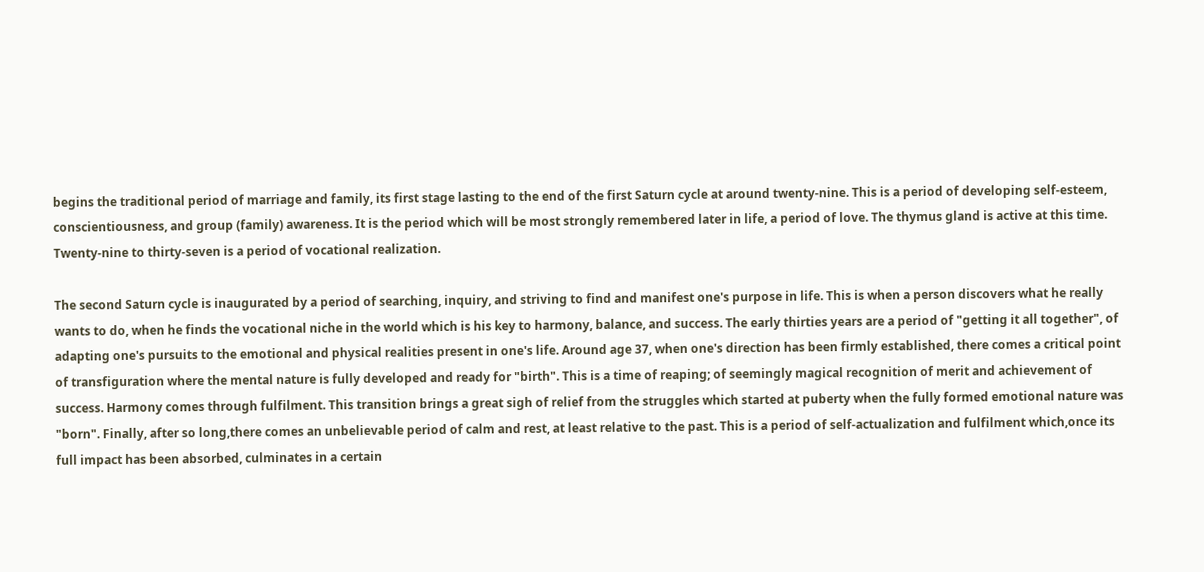begins the traditional period of marriage and family, its first stage lasting to the end of the first Saturn cycle at around twenty-nine. This is a period of developing self-esteem, conscientiousness, and group (family) awareness. It is the period which will be most strongly remembered later in life, a period of love. The thymus gland is active at this time. Twenty-nine to thirty-seven is a period of vocational realization.

The second Saturn cycle is inaugurated by a period of searching, inquiry, and striving to find and manifest one's purpose in life. This is when a person discovers what he really wants to do, when he finds the vocational niche in the world which is his key to harmony, balance, and success. The early thirties years are a period of "getting it all together", of adapting one's pursuits to the emotional and physical realities present in one's life. Around age 37, when one's direction has been firmly established, there comes a critical point of transfiguration where the mental nature is fully developed and ready for "birth". This is a time of reaping; of seemingly magical recognition of merit and achievement of success. Harmony comes through fulfilment. This transition brings a great sigh of relief from the struggles which started at puberty when the fully formed emotional nature was "born". Finally, after so long,there comes an unbelievable period of calm and rest, at least relative to the past. This is a period of self-actualization and fulfilment which,once its full impact has been absorbed, culminates in a certain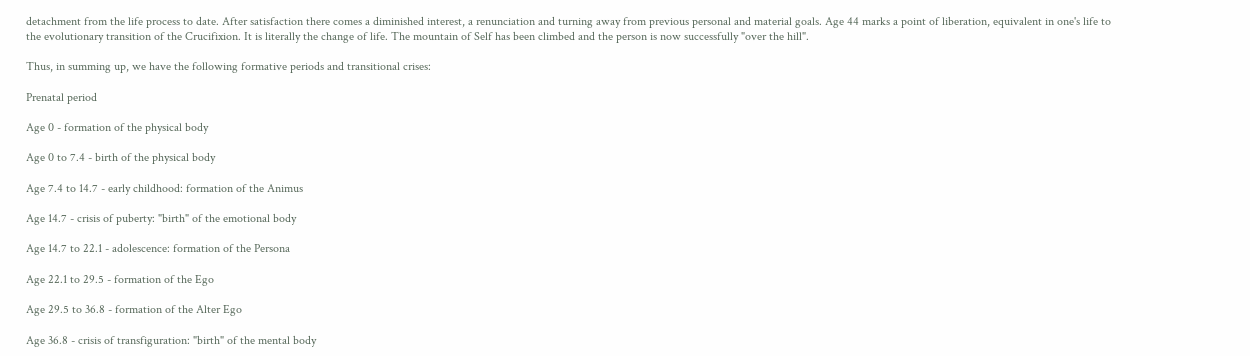detachment from the life process to date. After satisfaction there comes a diminished interest, a renunciation and turning away from previous personal and material goals. Age 44 marks a point of liberation, equivalent in one's life to the evolutionary transition of the Crucifixion. It is literally the change of life. The mountain of Self has been climbed and the person is now successfully "over the hill".

Thus, in summing up, we have the following formative periods and transitional crises:

Prenatal period

Age 0 - formation of the physical body

Age 0 to 7.4 - birth of the physical body

Age 7.4 to 14.7 - early childhood: formation of the Animus

Age 14.7 - crisis of puberty: "birth" of the emotional body

Age 14.7 to 22.1 - adolescence: formation of the Persona

Age 22.1 to 29.5 - formation of the Ego

Age 29.5 to 36.8 - formation of the Alter Ego

Age 36.8 - crisis of transfiguration: "birth" of the mental body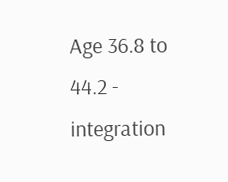Age 36.8 to 44.2 - integration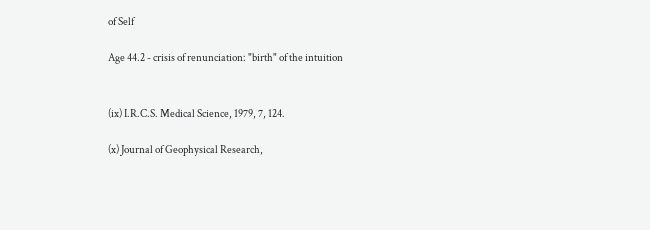of Self

Age 44.2 - crisis of renunciation: "birth" of the intuition


(ix) I.R.C.S. Medical Science, 1979, 7, 124.

(x) Journal of Geophysical Research,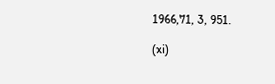1966,71, 3, 951.

(xi)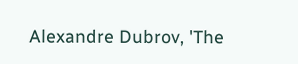Alexandre Dubrov, 'The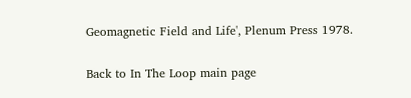Geomagnetic Field and Life', Plenum Press 1978.


Back to In The Loop main page